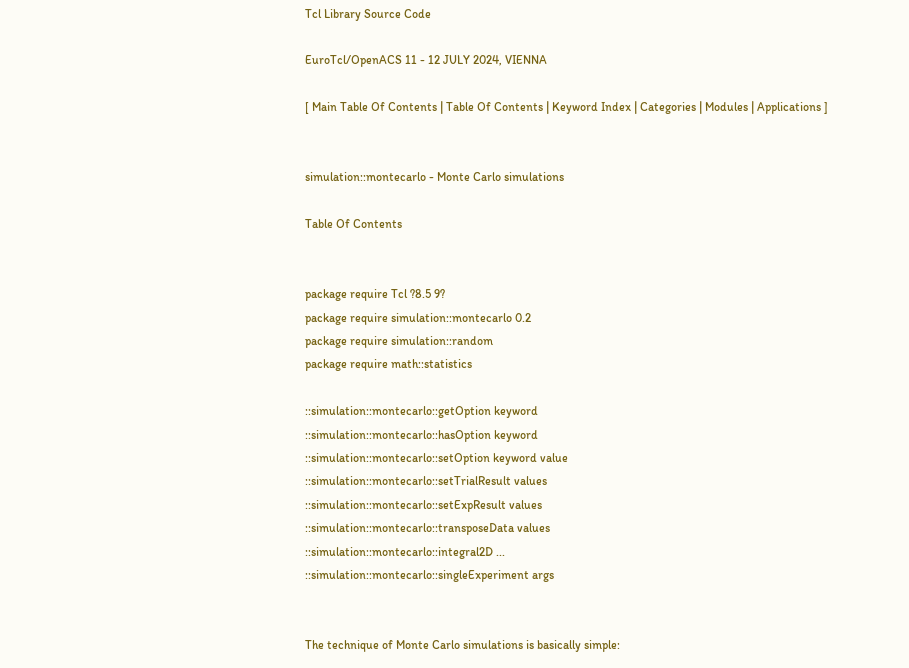Tcl Library Source Code

EuroTcl/OpenACS 11 - 12 JULY 2024, VIENNA

[ Main Table Of Contents | Table Of Contents | Keyword Index | Categories | Modules | Applications ]


simulation::montecarlo - Monte Carlo simulations

Table Of Contents


package require Tcl ?8.5 9?
package require simulation::montecarlo 0.2
package require simulation::random
package require math::statistics

::simulation::montecarlo::getOption keyword
::simulation::montecarlo::hasOption keyword
::simulation::montecarlo::setOption keyword value
::simulation::montecarlo::setTrialResult values
::simulation::montecarlo::setExpResult values
::simulation::montecarlo::transposeData values
::simulation::montecarlo::integral2D ...
::simulation::montecarlo::singleExperiment args


The technique of Monte Carlo simulations is basically simple: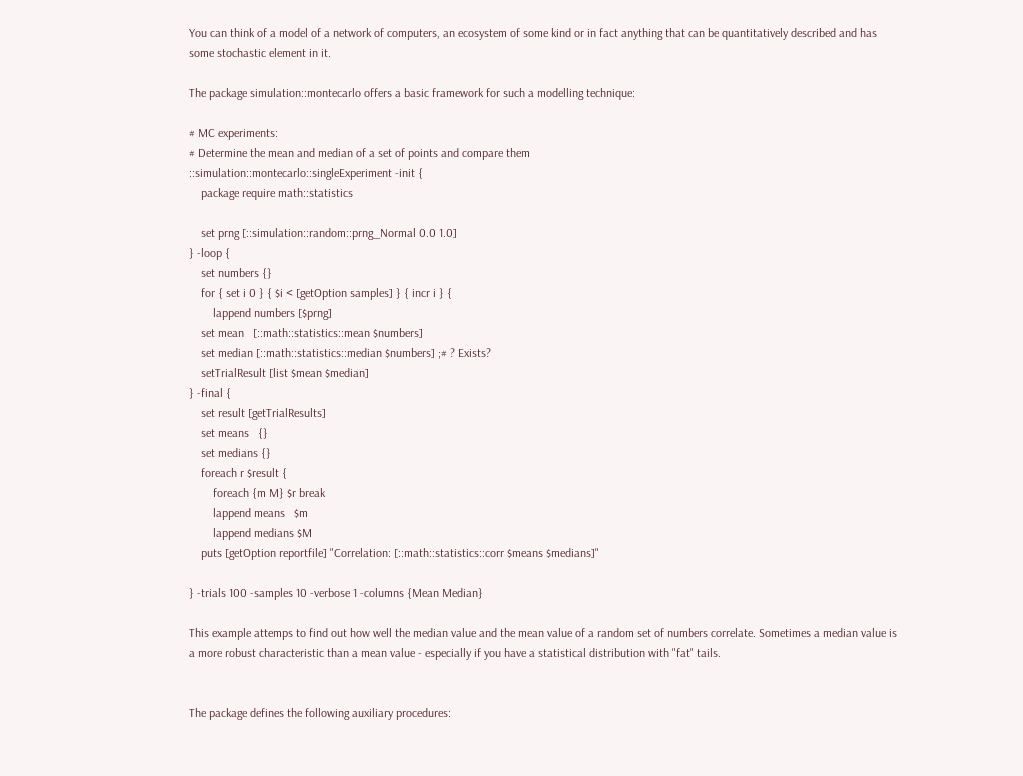You can think of a model of a network of computers, an ecosystem of some kind or in fact anything that can be quantitatively described and has some stochastic element in it.

The package simulation::montecarlo offers a basic framework for such a modelling technique:

# MC experiments:
# Determine the mean and median of a set of points and compare them
::simulation::montecarlo::singleExperiment -init {
    package require math::statistics

    set prng [::simulation::random::prng_Normal 0.0 1.0]
} -loop {
    set numbers {}
    for { set i 0 } { $i < [getOption samples] } { incr i } {
        lappend numbers [$prng]
    set mean   [::math::statistics::mean $numbers]
    set median [::math::statistics::median $numbers] ;# ? Exists?
    setTrialResult [list $mean $median]
} -final {
    set result [getTrialResults]
    set means   {}
    set medians {}
    foreach r $result {
        foreach {m M} $r break
        lappend means   $m
        lappend medians $M
    puts [getOption reportfile] "Correlation: [::math::statistics::corr $means $medians]"

} -trials 100 -samples 10 -verbose 1 -columns {Mean Median}

This example attemps to find out how well the median value and the mean value of a random set of numbers correlate. Sometimes a median value is a more robust characteristic than a mean value - especially if you have a statistical distribution with "fat" tails.


The package defines the following auxiliary procedures: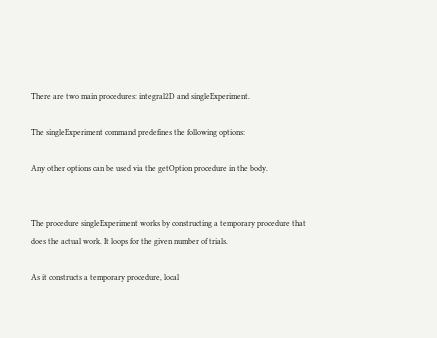There are two main procedures: integral2D and singleExperiment.

The singleExperiment command predefines the following options:

Any other options can be used via the getOption procedure in the body.


The procedure singleExperiment works by constructing a temporary procedure that does the actual work. It loops for the given number of trials.

As it constructs a temporary procedure, local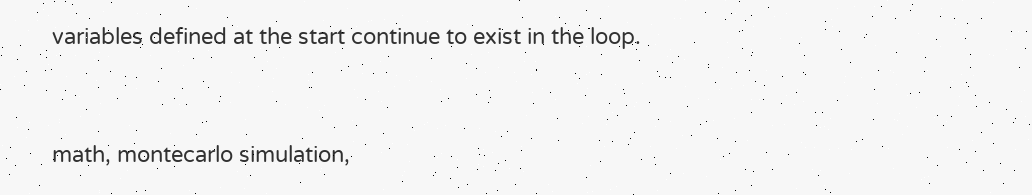variables defined at the start continue to exist in the loop.


math, montecarlo simulation,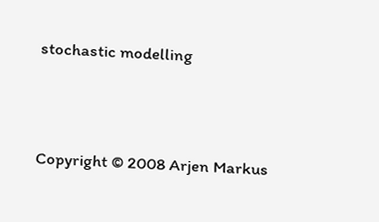stochastic modelling




Copyright © 2008 Arjen Markus